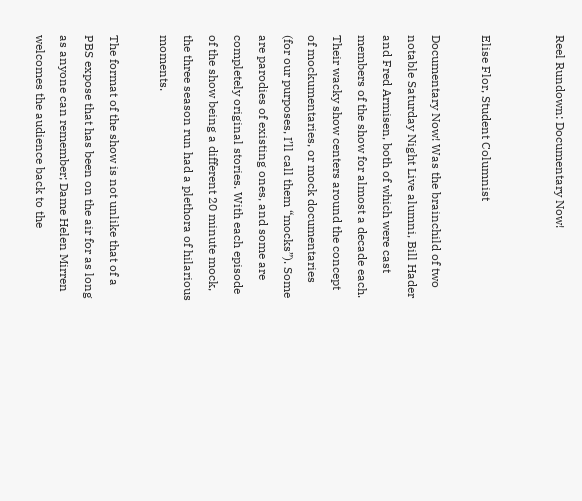Reel Rundown: Documentary Now!


Elise Flor, Student Columnist

Documentary Now! Was the brainchild of two notable Saturday Night Live alumni, Bill Hader and Fred Armisen, both of which were cast members of the show for almost a decade each. Their wacky show centers around the concept of mockumentaries, or mock documentaries (for our purposes, I’ll call them “mocks”). Some are parodies of existing ones, and some are completely original stories. With each episode of the show being a different 20 minute mock, the three season run had a plethora of hilarious moments.

The format of the show is not unlike that of a PBS expose that has been on the air for as long as anyone can remember; Dame Helen Mirren welcomes the audience back to the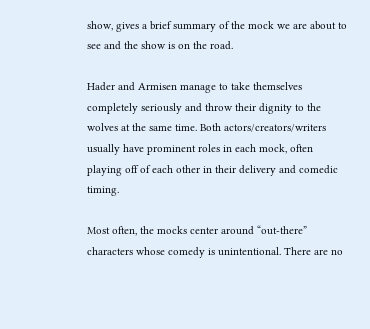show, gives a brief summary of the mock we are about to see and the show is on the road.

Hader and Armisen manage to take themselves completely seriously and throw their dignity to the wolves at the same time. Both actors/creators/writers usually have prominent roles in each mock, often playing off of each other in their delivery and comedic timing.

Most often, the mocks center around “out-there” characters whose comedy is unintentional. There are no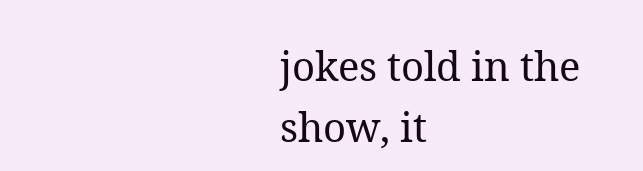jokes told in the show, it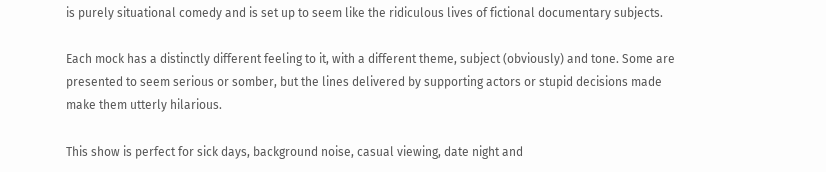is purely situational comedy and is set up to seem like the ridiculous lives of fictional documentary subjects.

Each mock has a distinctly different feeling to it, with a different theme, subject (obviously) and tone. Some are presented to seem serious or somber, but the lines delivered by supporting actors or stupid decisions made make them utterly hilarious.

This show is perfect for sick days, background noise, casual viewing, date night and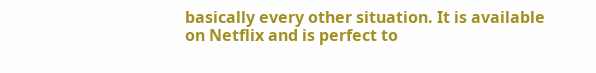basically every other situation. It is available on Netflix and is perfect to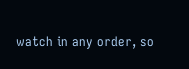watch in any order, so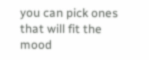you can pick ones that will fit the mood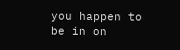you happen to be in on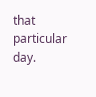that particular day.